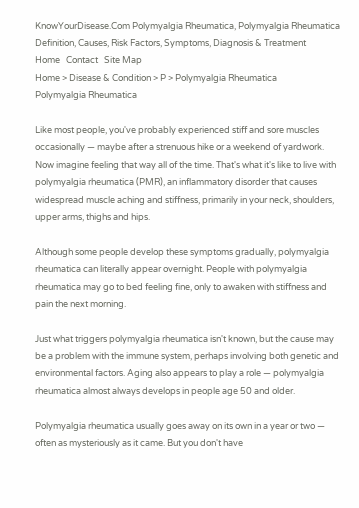KnowYourDisease.Com Polymyalgia Rheumatica, Polymyalgia Rheumatica Definition, Causes, Risk Factors, Symptoms, Diagnosis & Treatment
Home   Contact   Site Map
Home > Disease & Condition > P > Polymyalgia Rheumatica
Polymyalgia Rheumatica

Like most people, you've probably experienced stiff and sore muscles occasionally — maybe after a strenuous hike or a weekend of yardwork. Now imagine feeling that way all of the time. That's what it's like to live with polymyalgia rheumatica (PMR), an inflammatory disorder that causes widespread muscle aching and stiffness, primarily in your neck, shoulders, upper arms, thighs and hips.

Although some people develop these symptoms gradually, polymyalgia rheumatica can literally appear overnight. People with polymyalgia rheumatica may go to bed feeling fine, only to awaken with stiffness and pain the next morning.

Just what triggers polymyalgia rheumatica isn't known, but the cause may be a problem with the immune system, perhaps involving both genetic and environmental factors. Aging also appears to play a role — polymyalgia rheumatica almost always develops in people age 50 and older.

Polymyalgia rheumatica usually goes away on its own in a year or two — often as mysteriously as it came. But you don't have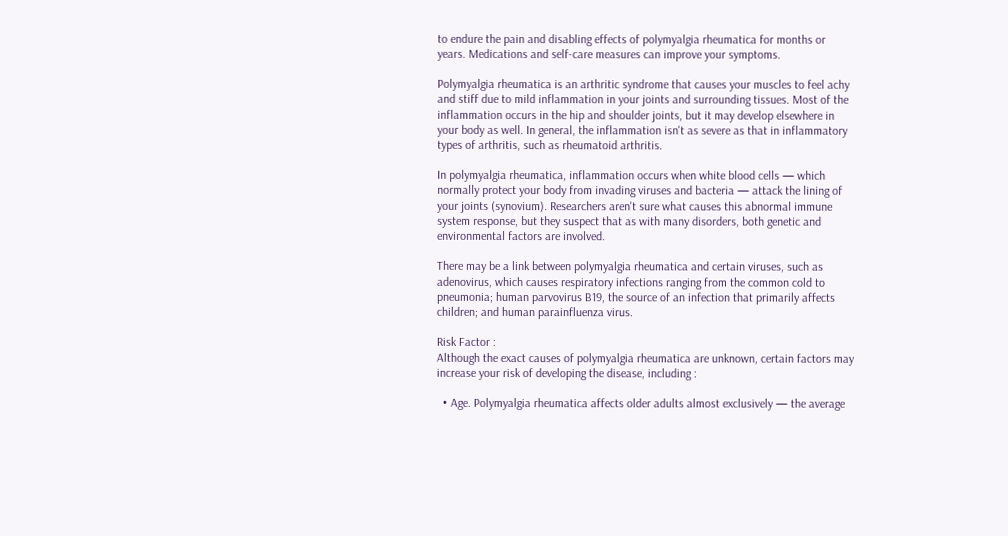to endure the pain and disabling effects of polymyalgia rheumatica for months or years. Medications and self-care measures can improve your symptoms.

Polymyalgia rheumatica is an arthritic syndrome that causes your muscles to feel achy and stiff due to mild inflammation in your joints and surrounding tissues. Most of the inflammation occurs in the hip and shoulder joints, but it may develop elsewhere in your body as well. In general, the inflammation isn't as severe as that in inflammatory types of arthritis, such as rheumatoid arthritis.

In polymyalgia rheumatica, inflammation occurs when white blood cells — which normally protect your body from invading viruses and bacteria — attack the lining of your joints (synovium). Researchers aren't sure what causes this abnormal immune system response, but they suspect that as with many disorders, both genetic and environmental factors are involved.

There may be a link between polymyalgia rheumatica and certain viruses, such as adenovirus, which causes respiratory infections ranging from the common cold to pneumonia; human parvovirus B19, the source of an infection that primarily affects children; and human parainfluenza virus.

Risk Factor :
Although the exact causes of polymyalgia rheumatica are unknown, certain factors may increase your risk of developing the disease, including :

  • Age. Polymyalgia rheumatica affects older adults almost exclusively — the average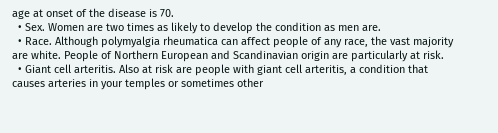age at onset of the disease is 70.
  • Sex. Women are two times as likely to develop the condition as men are.
  • Race. Although polymyalgia rheumatica can affect people of any race, the vast majority are white. People of Northern European and Scandinavian origin are particularly at risk.
  • Giant cell arteritis. Also at risk are people with giant cell arteritis, a condition that causes arteries in your temples or sometimes other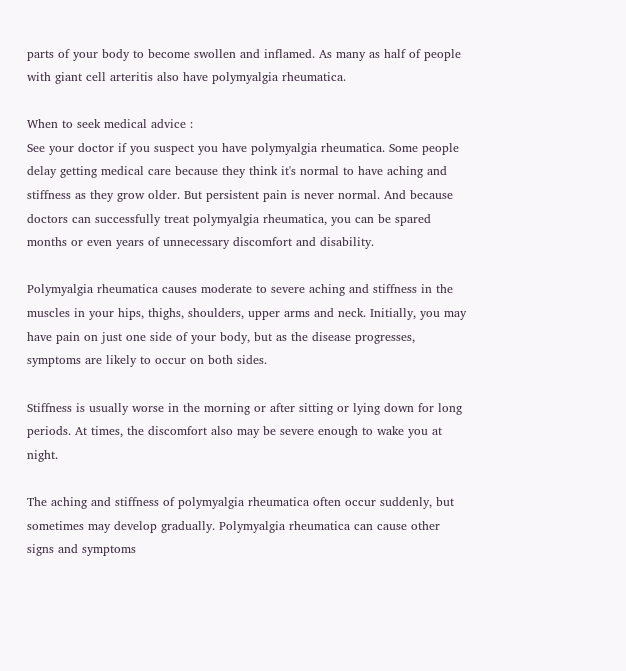parts of your body to become swollen and inflamed. As many as half of people with giant cell arteritis also have polymyalgia rheumatica.

When to seek medical advice :
See your doctor if you suspect you have polymyalgia rheumatica. Some people delay getting medical care because they think it's normal to have aching and stiffness as they grow older. But persistent pain is never normal. And because doctors can successfully treat polymyalgia rheumatica, you can be spared months or even years of unnecessary discomfort and disability.

Polymyalgia rheumatica causes moderate to severe aching and stiffness in the muscles in your hips, thighs, shoulders, upper arms and neck. Initially, you may have pain on just one side of your body, but as the disease progresses, symptoms are likely to occur on both sides.

Stiffness is usually worse in the morning or after sitting or lying down for long periods. At times, the discomfort also may be severe enough to wake you at night.

The aching and stiffness of polymyalgia rheumatica often occur suddenly, but sometimes may develop gradually. Polymyalgia rheumatica can cause other signs and symptoms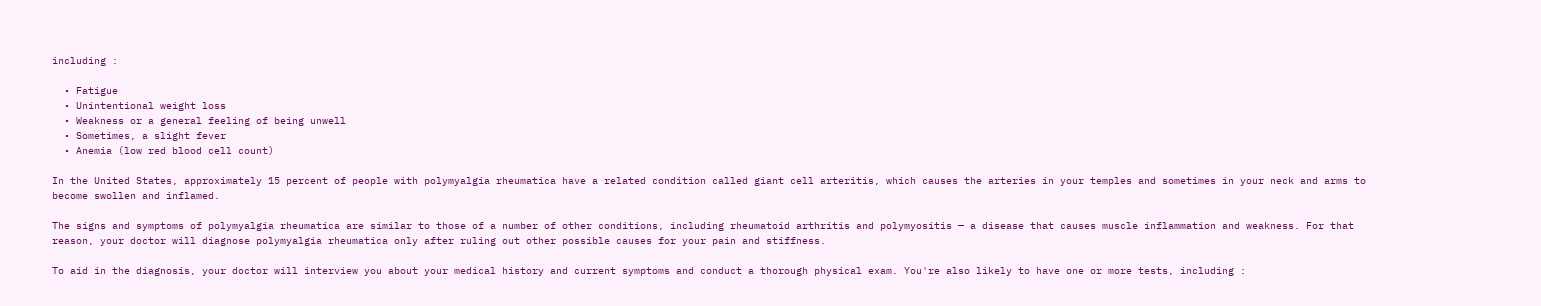including :

  • Fatigue
  • Unintentional weight loss
  • Weakness or a general feeling of being unwell
  • Sometimes, a slight fever
  • Anemia (low red blood cell count)

In the United States, approximately 15 percent of people with polymyalgia rheumatica have a related condition called giant cell arteritis, which causes the arteries in your temples and sometimes in your neck and arms to become swollen and inflamed.

The signs and symptoms of polymyalgia rheumatica are similar to those of a number of other conditions, including rheumatoid arthritis and polymyositis — a disease that causes muscle inflammation and weakness. For that reason, your doctor will diagnose polymyalgia rheumatica only after ruling out other possible causes for your pain and stiffness.

To aid in the diagnosis, your doctor will interview you about your medical history and current symptoms and conduct a thorough physical exam. You're also likely to have one or more tests, including :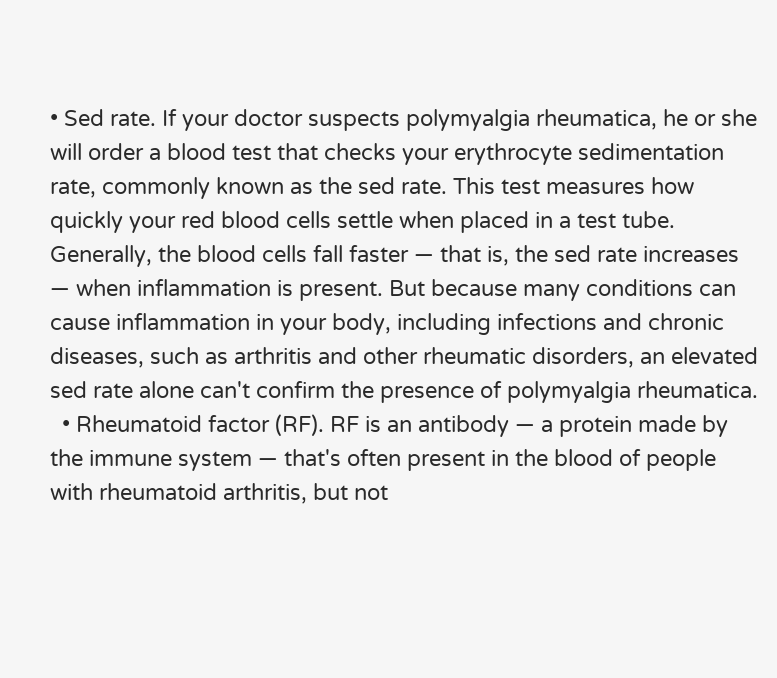• Sed rate. If your doctor suspects polymyalgia rheumatica, he or she will order a blood test that checks your erythrocyte sedimentation rate, commonly known as the sed rate. This test measures how quickly your red blood cells settle when placed in a test tube. Generally, the blood cells fall faster — that is, the sed rate increases — when inflammation is present. But because many conditions can cause inflammation in your body, including infections and chronic diseases, such as arthritis and other rheumatic disorders, an elevated sed rate alone can't confirm the presence of polymyalgia rheumatica.
  • Rheumatoid factor (RF). RF is an antibody — a protein made by the immune system — that's often present in the blood of people with rheumatoid arthritis, but not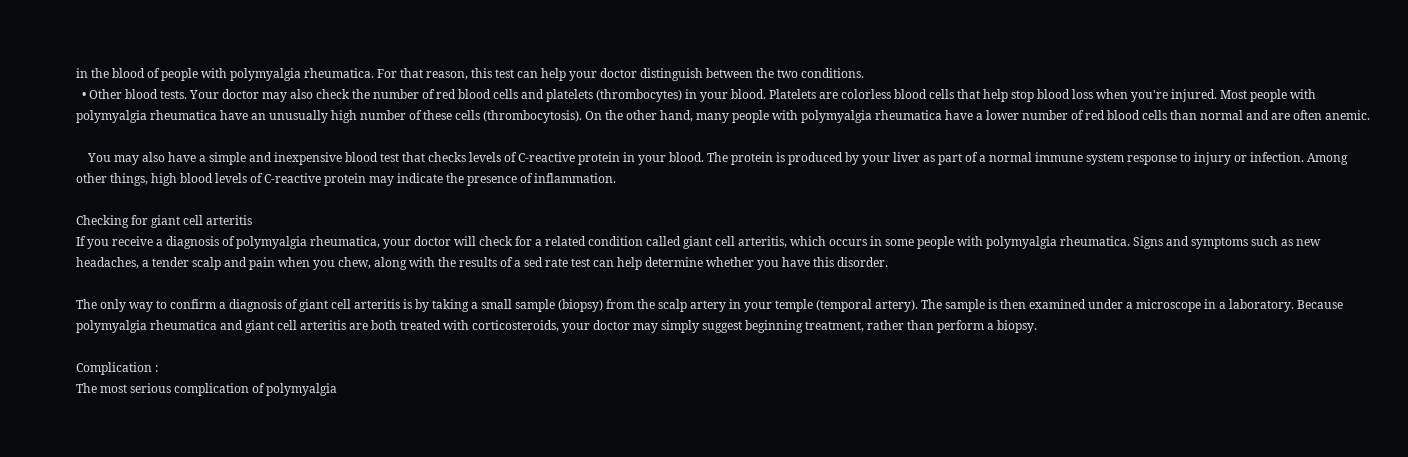in the blood of people with polymyalgia rheumatica. For that reason, this test can help your doctor distinguish between the two conditions.
  • Other blood tests. Your doctor may also check the number of red blood cells and platelets (thrombocytes) in your blood. Platelets are colorless blood cells that help stop blood loss when you're injured. Most people with polymyalgia rheumatica have an unusually high number of these cells (thrombocytosis). On the other hand, many people with polymyalgia rheumatica have a lower number of red blood cells than normal and are often anemic.

    You may also have a simple and inexpensive blood test that checks levels of C-reactive protein in your blood. The protein is produced by your liver as part of a normal immune system response to injury or infection. Among other things, high blood levels of C-reactive protein may indicate the presence of inflammation.

Checking for giant cell arteritis
If you receive a diagnosis of polymyalgia rheumatica, your doctor will check for a related condition called giant cell arteritis, which occurs in some people with polymyalgia rheumatica. Signs and symptoms such as new headaches, a tender scalp and pain when you chew, along with the results of a sed rate test can help determine whether you have this disorder.

The only way to confirm a diagnosis of giant cell arteritis is by taking a small sample (biopsy) from the scalp artery in your temple (temporal artery). The sample is then examined under a microscope in a laboratory. Because polymyalgia rheumatica and giant cell arteritis are both treated with corticosteroids, your doctor may simply suggest beginning treatment, rather than perform a biopsy.

Complication :
The most serious complication of polymyalgia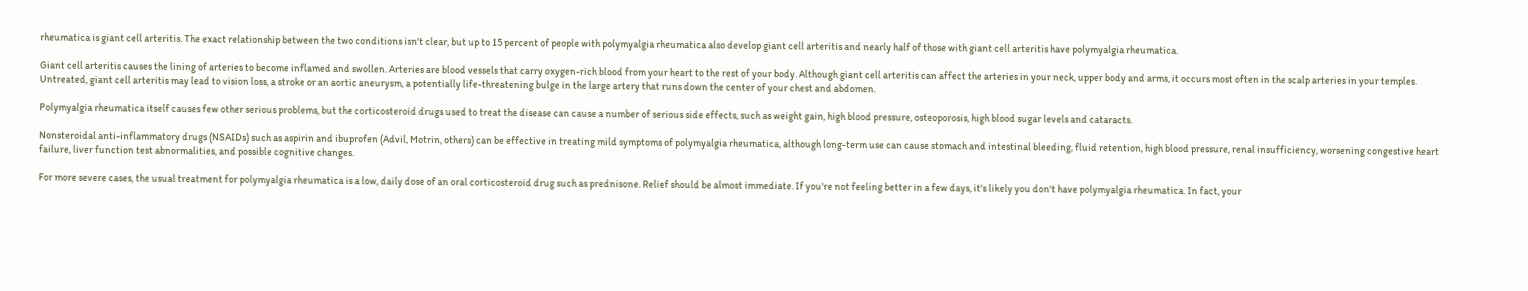rheumatica is giant cell arteritis. The exact relationship between the two conditions isn't clear, but up to 15 percent of people with polymyalgia rheumatica also develop giant cell arteritis and nearly half of those with giant cell arteritis have polymyalgia rheumatica.

Giant cell arteritis causes the lining of arteries to become inflamed and swollen. Arteries are blood vessels that carry oxygen-rich blood from your heart to the rest of your body. Although giant cell arteritis can affect the arteries in your neck, upper body and arms, it occurs most often in the scalp arteries in your temples. Untreated, giant cell arteritis may lead to vision loss, a stroke or an aortic aneurysm, a potentially life-threatening bulge in the large artery that runs down the center of your chest and abdomen.

Polymyalgia rheumatica itself causes few other serious problems, but the corticosteroid drugs used to treat the disease can cause a number of serious side effects, such as weight gain, high blood pressure, osteoporosis, high blood sugar levels and cataracts.

Nonsteroidal anti-inflammatory drugs (NSAIDs) such as aspirin and ibuprofen (Advil, Motrin, others) can be effective in treating mild symptoms of polymyalgia rheumatica, although long-term use can cause stomach and intestinal bleeding, fluid retention, high blood pressure, renal insufficiency, worsening congestive heart failure, liver function test abnormalities, and possible cognitive changes.

For more severe cases, the usual treatment for polymyalgia rheumatica is a low, daily dose of an oral corticosteroid drug such as prednisone. Relief should be almost immediate. If you're not feeling better in a few days, it's likely you don't have polymyalgia rheumatica. In fact, your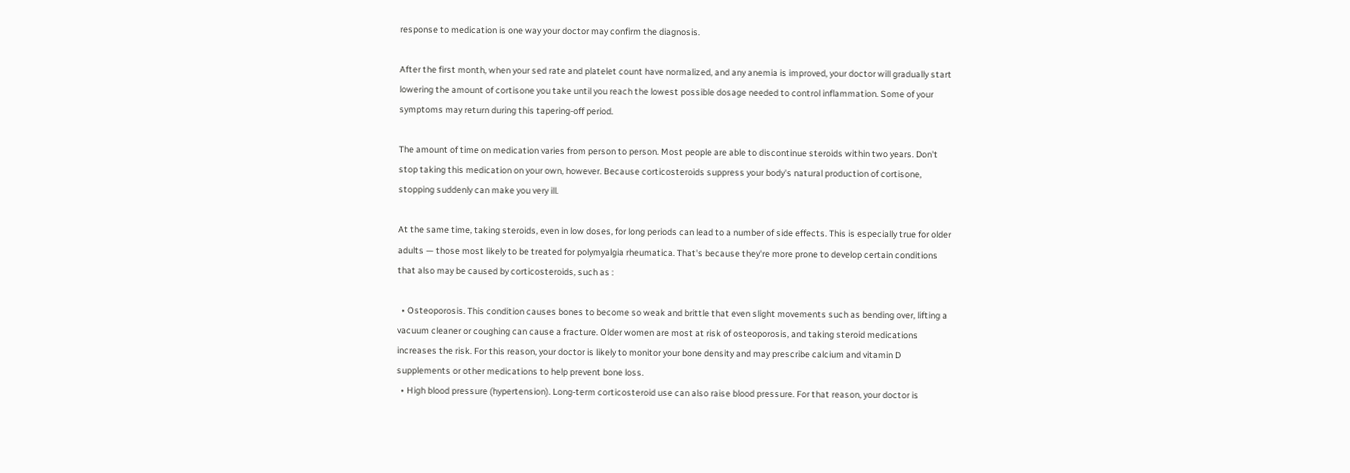response to medication is one way your doctor may confirm the diagnosis.

After the first month, when your sed rate and platelet count have normalized, and any anemia is improved, your doctor will gradually start lowering the amount of cortisone you take until you reach the lowest possible dosage needed to control inflammation. Some of your symptoms may return during this tapering-off period.

The amount of time on medication varies from person to person. Most people are able to discontinue steroids within two years. Don't stop taking this medication on your own, however. Because corticosteroids suppress your body's natural production of cortisone, stopping suddenly can make you very ill.

At the same time, taking steroids, even in low doses, for long periods can lead to a number of side effects. This is especially true for older adults — those most likely to be treated for polymyalgia rheumatica. That's because they're more prone to develop certain conditions that also may be caused by corticosteroids, such as :

  • Osteoporosis. This condition causes bones to become so weak and brittle that even slight movements such as bending over, lifting a vacuum cleaner or coughing can cause a fracture. Older women are most at risk of osteoporosis, and taking steroid medications increases the risk. For this reason, your doctor is likely to monitor your bone density and may prescribe calcium and vitamin D supplements or other medications to help prevent bone loss.
  • High blood pressure (hypertension). Long-term corticosteroid use can also raise blood pressure. For that reason, your doctor is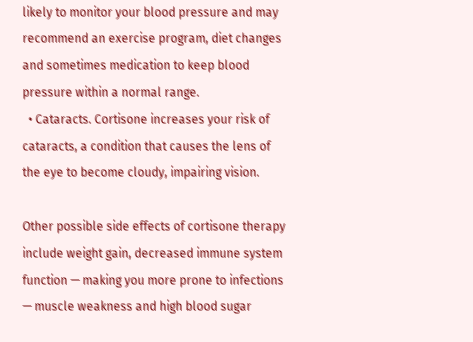likely to monitor your blood pressure and may recommend an exercise program, diet changes and sometimes medication to keep blood pressure within a normal range.
  • Cataracts. Cortisone increases your risk of cataracts, a condition that causes the lens of the eye to become cloudy, impairing vision.

Other possible side effects of cortisone therapy include weight gain, decreased immune system function — making you more prone to infections — muscle weakness and high blood sugar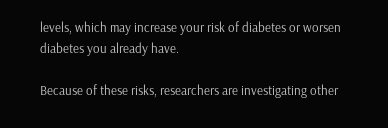levels, which may increase your risk of diabetes or worsen diabetes you already have.

Because of these risks, researchers are investigating other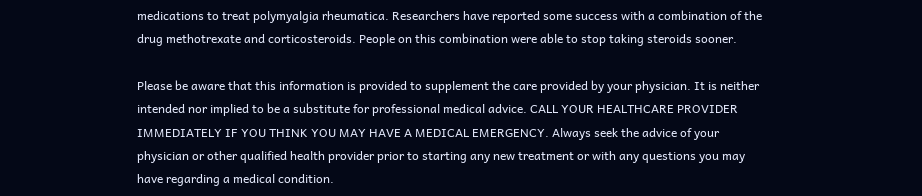medications to treat polymyalgia rheumatica. Researchers have reported some success with a combination of the drug methotrexate and corticosteroids. People on this combination were able to stop taking steroids sooner.

Please be aware that this information is provided to supplement the care provided by your physician. It is neither intended nor implied to be a substitute for professional medical advice. CALL YOUR HEALTHCARE PROVIDER IMMEDIATELY IF YOU THINK YOU MAY HAVE A MEDICAL EMERGENCY. Always seek the advice of your physician or other qualified health provider prior to starting any new treatment or with any questions you may have regarding a medical condition.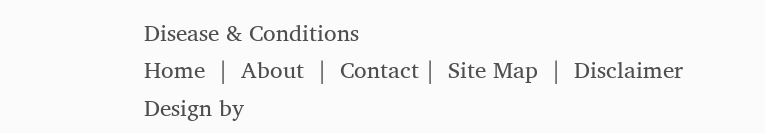Disease & Conditions
Home  |  About  |  Contact |  Site Map  |  Disclaimer Design by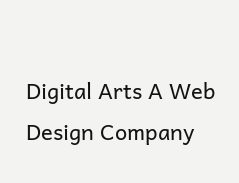Digital Arts A Web Design Company